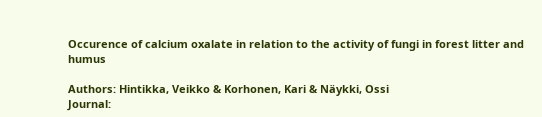Occurence of calcium oxalate in relation to the activity of fungi in forest litter and humus

Authors: Hintikka, Veikko & Korhonen, Kari & Näykki, Ossi
Journal: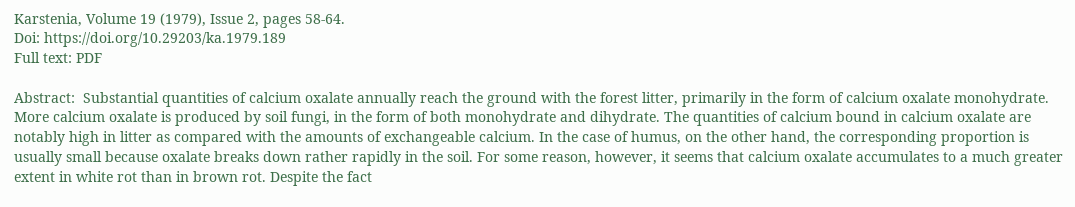Karstenia, Volume 19 (1979), Issue 2, pages 58-64.
Doi: https://doi.org/10.29203/ka.1979.189
Full text: PDF

Abstract:  Substantial quantities of calcium oxalate annually reach the ground with the forest litter, primarily in the form of calcium oxalate monohydrate. More calcium oxalate is produced by soil fungi, in the form of both monohydrate and dihydrate. The quantities of calcium bound in calcium oxalate are notably high in litter as compared with the amounts of exchangeable calcium. In the case of humus, on the other hand, the corresponding proportion is usually small because oxalate breaks down rather rapidly in the soil. For some reason, however, it seems that calcium oxalate accumulates to a much greater extent in white rot than in brown rot. Despite the fact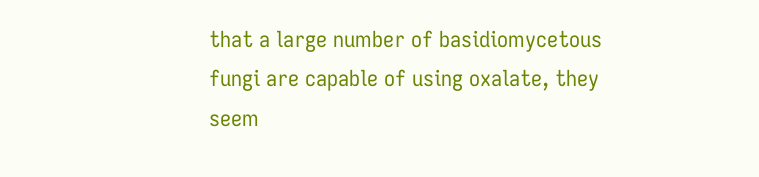that a large number of basidiomycetous fungi are capable of using oxalate, they seem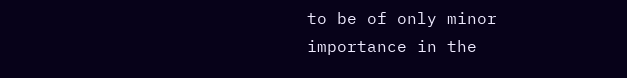to be of only minor importance in the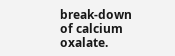break-down of calcium oxalate.